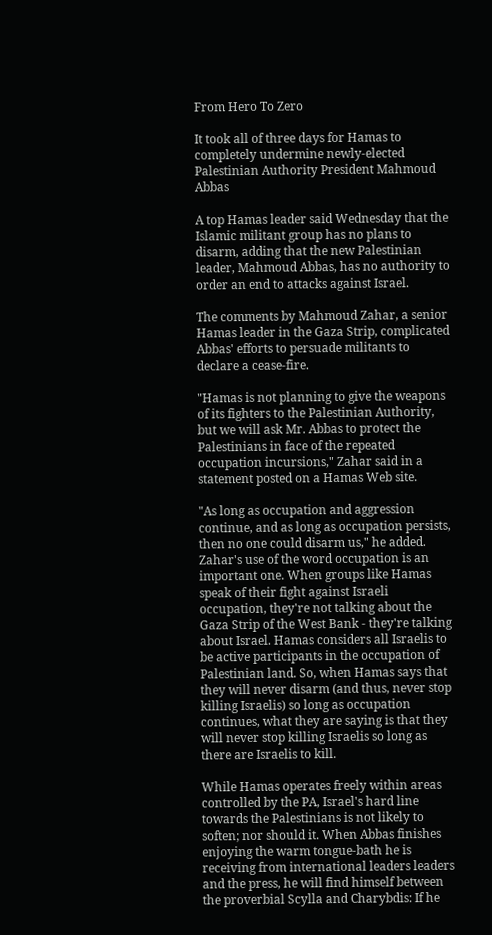From Hero To Zero

It took all of three days for Hamas to completely undermine newly-elected Palestinian Authority President Mahmoud Abbas

A top Hamas leader said Wednesday that the Islamic militant group has no plans to disarm, adding that the new Palestinian leader, Mahmoud Abbas, has no authority to order an end to attacks against Israel.

The comments by Mahmoud Zahar, a senior Hamas leader in the Gaza Strip, complicated Abbas' efforts to persuade militants to declare a cease-fire.

"Hamas is not planning to give the weapons of its fighters to the Palestinian Authority, but we will ask Mr. Abbas to protect the Palestinians in face of the repeated occupation incursions," Zahar said in a statement posted on a Hamas Web site.

"As long as occupation and aggression continue, and as long as occupation persists, then no one could disarm us," he added.
Zahar's use of the word occupation is an important one. When groups like Hamas speak of their fight against Israeli occupation, they're not talking about the Gaza Strip of the West Bank - they're talking about Israel. Hamas considers all Israelis to be active participants in the occupation of Palestinian land. So, when Hamas says that they will never disarm (and thus, never stop killing Israelis) so long as occupation continues, what they are saying is that they will never stop killing Israelis so long as there are Israelis to kill.

While Hamas operates freely within areas controlled by the PA, Israel's hard line towards the Palestinians is not likely to soften; nor should it. When Abbas finishes enjoying the warm tongue-bath he is receiving from international leaders leaders and the press, he will find himself between the proverbial Scylla and Charybdis: If he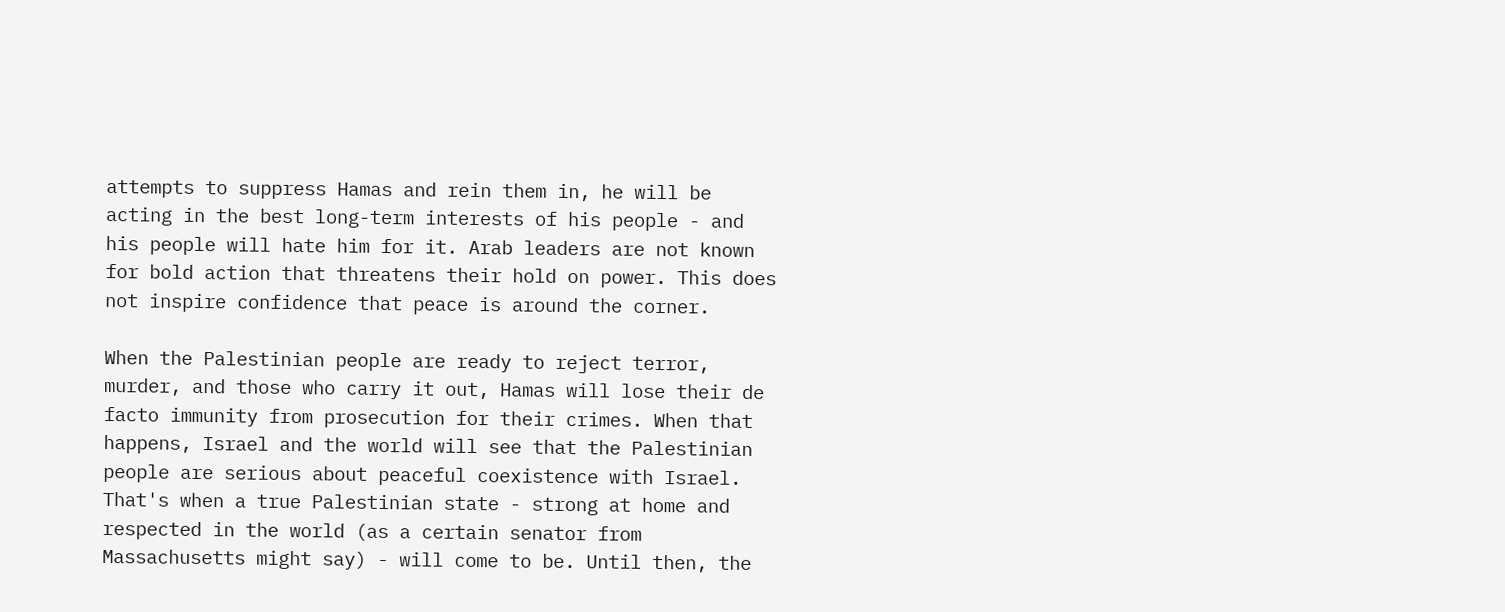attempts to suppress Hamas and rein them in, he will be acting in the best long-term interests of his people - and his people will hate him for it. Arab leaders are not known for bold action that threatens their hold on power. This does not inspire confidence that peace is around the corner.

When the Palestinian people are ready to reject terror, murder, and those who carry it out, Hamas will lose their de facto immunity from prosecution for their crimes. When that happens, Israel and the world will see that the Palestinian people are serious about peaceful coexistence with Israel. That's when a true Palestinian state - strong at home and respected in the world (as a certain senator from Massachusetts might say) - will come to be. Until then, the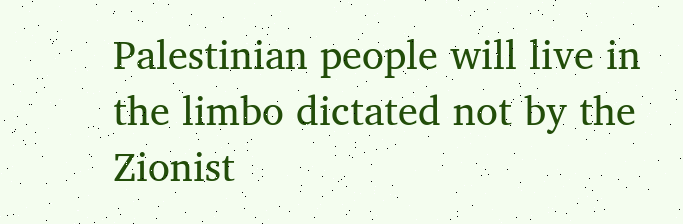Palestinian people will live in the limbo dictated not by the Zionist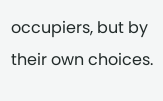occupiers, but by their own choices.